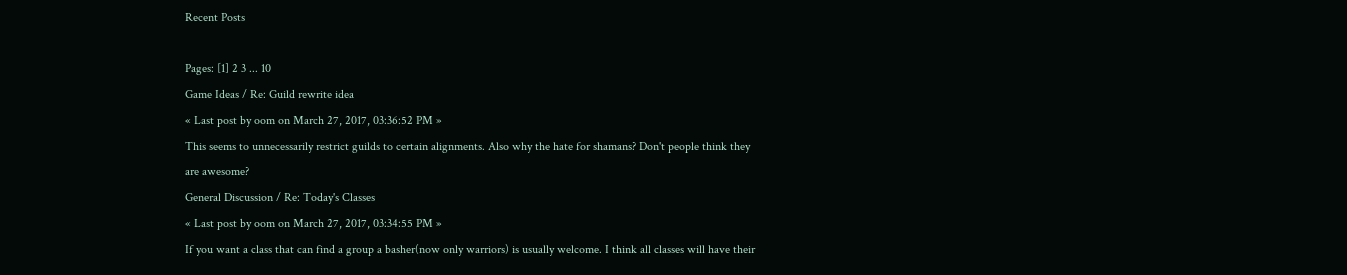Recent Posts

Pages: [1] 2 3 ... 10
Game Ideas / Re: Guild rewrite idea
« Last post by oom on March 27, 2017, 03:36:52 PM »
This seems to unnecessarily restrict guilds to certain alignments. Also why the hate for shamans? Don't people think they are awesome?
General Discussion / Re: Today's Classes
« Last post by oom on March 27, 2017, 03:34:55 PM »
If you want a class that can find a group a basher(now only warriors) is usually welcome. I think all classes will have their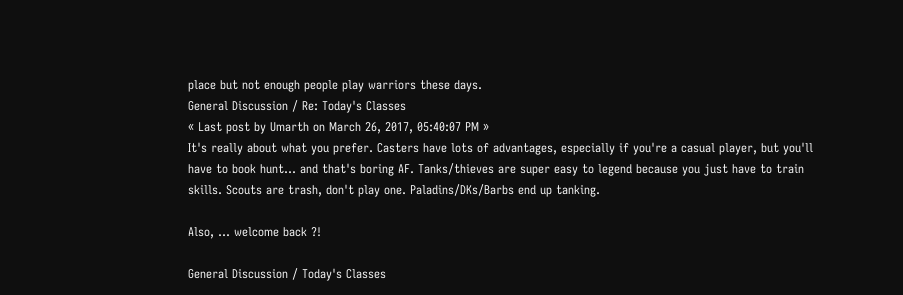place but not enough people play warriors these days.
General Discussion / Re: Today's Classes
« Last post by Umarth on March 26, 2017, 05:40:07 PM »
It's really about what you prefer. Casters have lots of advantages, especially if you're a casual player, but you'll have to book hunt... and that's boring AF. Tanks/thieves are super easy to legend because you just have to train skills. Scouts are trash, don't play one. Paladins/DKs/Barbs end up tanking.

Also, ... welcome back ?!

General Discussion / Today's Classes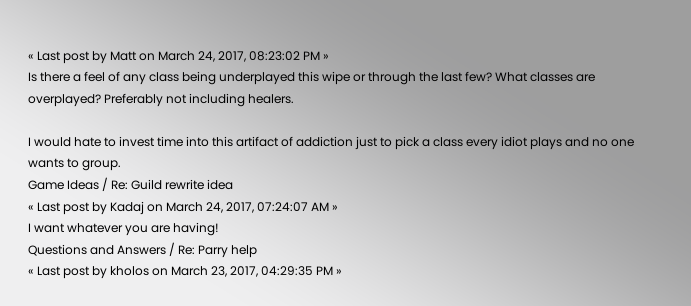« Last post by Matt on March 24, 2017, 08:23:02 PM »
Is there a feel of any class being underplayed this wipe or through the last few? What classes are overplayed? Preferably not including healers.

I would hate to invest time into this artifact of addiction just to pick a class every idiot plays and no one wants to group.
Game Ideas / Re: Guild rewrite idea
« Last post by Kadaj on March 24, 2017, 07:24:07 AM »
I want whatever you are having!
Questions and Answers / Re: Parry help
« Last post by kholos on March 23, 2017, 04:29:35 PM »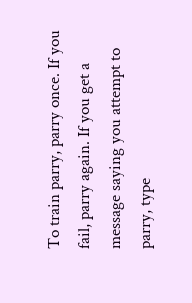To train parry, parry once. If you fail, parry again. If you get a message saying you attempt to parry, type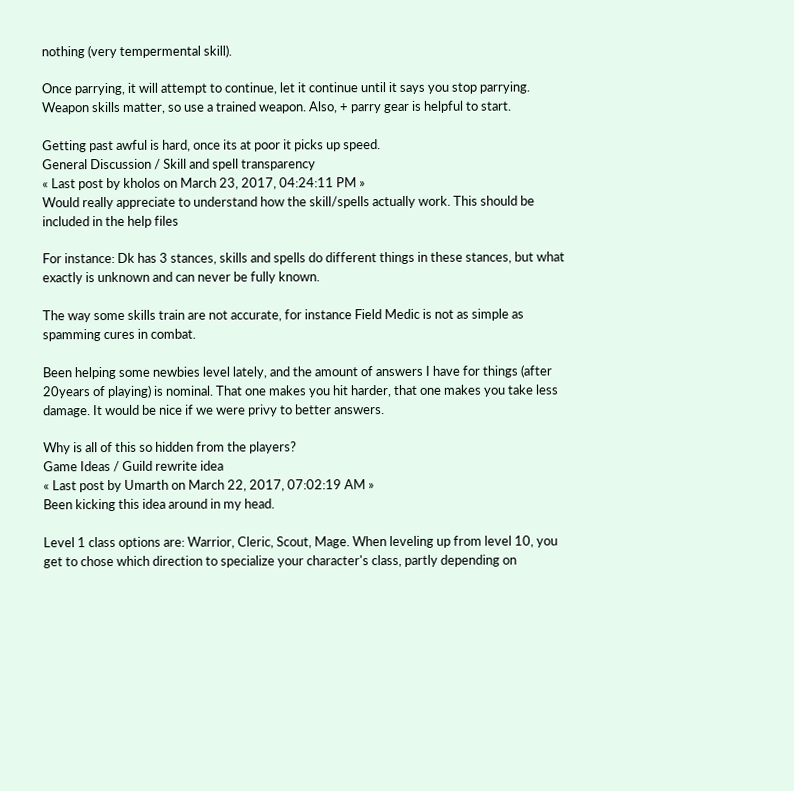nothing (very tempermental skill).

Once parrying, it will attempt to continue, let it continue until it says you stop parrying. Weapon skills matter, so use a trained weapon. Also, + parry gear is helpful to start.

Getting past awful is hard, once its at poor it picks up speed.
General Discussion / Skill and spell transparency
« Last post by kholos on March 23, 2017, 04:24:11 PM »
Would really appreciate to understand how the skill/spells actually work. This should be included in the help files

For instance: Dk has 3 stances, skills and spells do different things in these stances, but what exactly is unknown and can never be fully known.

The way some skills train are not accurate, for instance Field Medic is not as simple as spamming cures in combat.

Been helping some newbies level lately, and the amount of answers I have for things (after 20years of playing) is nominal. That one makes you hit harder, that one makes you take less damage. It would be nice if we were privy to better answers.

Why is all of this so hidden from the players?
Game Ideas / Guild rewrite idea
« Last post by Umarth on March 22, 2017, 07:02:19 AM »
Been kicking this idea around in my head.

Level 1 class options are: Warrior, Cleric, Scout, Mage. When leveling up from level 10, you get to chose which direction to specialize your character's class, partly depending on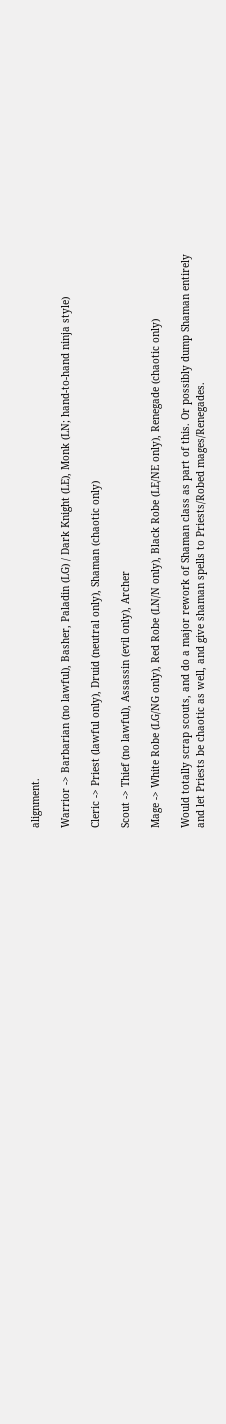alignment.

Warrior -> Barbarian (no lawful), Basher, Paladin (LG) / Dark Knight (LE), Monk (LN; hand-to-hand ninja style)

Cleric -> Priest (lawful only), Druid (neutral only), Shaman (chaotic only)

Scout -> Thief (no lawful), Assassin (evil only), Archer

Mage -> White Robe (LG/NG only), Red Robe (LN/N only), Black Robe (LE/NE only), Renegade (chaotic only)

Would totally scrap scouts, and do a major rework of Shaman class as part of this. Or possibly dump Shaman entirely and let Priests be chaotic as well, and give shaman spells to Priests/Robed mages/Renegades.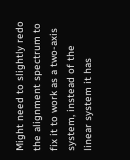Might need to slightly redo the alignment spectrum to fix it to work as a two-axis system, instead of the linear system it has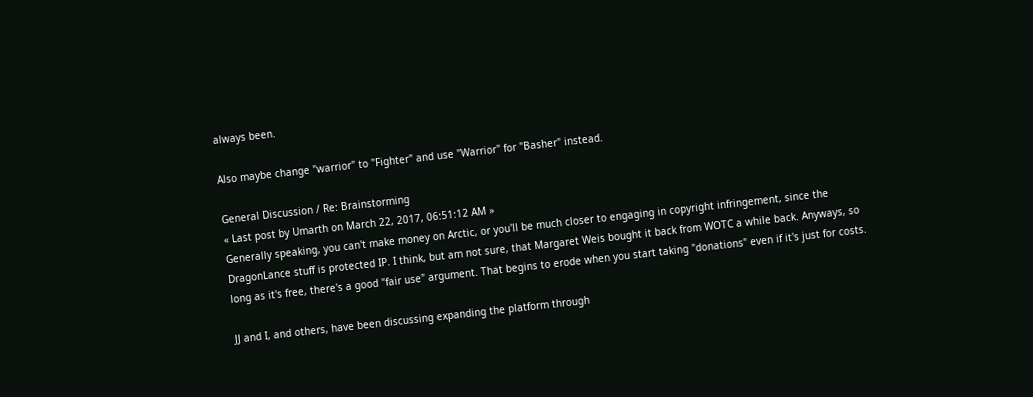always been.

Also maybe change "warrior" to "Fighter" and use "Warrior" for "Basher" instead.

General Discussion / Re: Brainstorming
« Last post by Umarth on March 22, 2017, 06:51:12 AM »
Generally speaking, you can't make money on Arctic, or you'll be much closer to engaging in copyright infringement, since the DragonLance stuff is protected IP. I think, but am not sure, that Margaret Weis bought it back from WOTC a while back. Anyways, so long as it's free, there's a good "fair use" argument. That begins to erode when you start taking "donations" even if it's just for costs.

JJ and I, and others, have been discussing expanding the platform through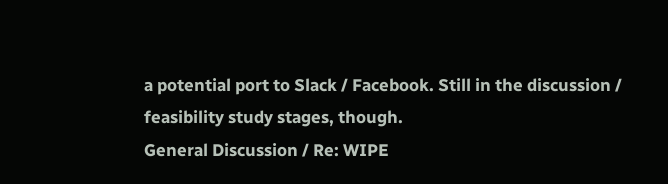a potential port to Slack / Facebook. Still in the discussion / feasibility study stages, though.
General Discussion / Re: WIPE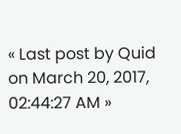« Last post by Quid on March 20, 2017, 02:44:27 AM »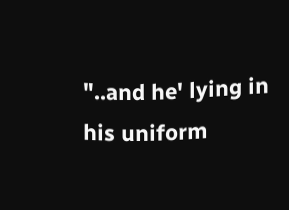"..and he' lying in his uniform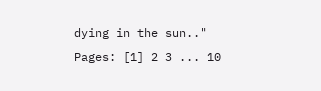dying in the sun.."
Pages: [1] 2 3 ... 10